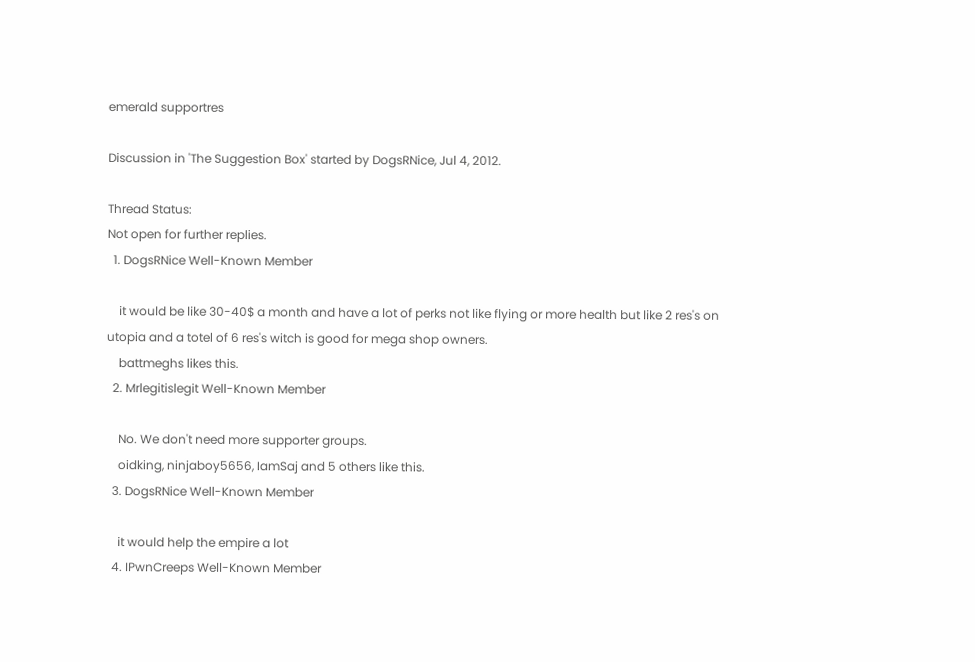emerald supportres

Discussion in 'The Suggestion Box' started by DogsRNice, Jul 4, 2012.

Thread Status:
Not open for further replies.
  1. DogsRNice Well-Known Member

    it would be like 30-40$ a month and have a lot of perks not like flying or more health but like 2 res's on utopia and a totel of 6 res's witch is good for mega shop owners.
    battmeghs likes this.
  2. Mrlegitislegit Well-Known Member

    No. We don't need more supporter groups.
    oidking, ninjaboy5656, IamSaj and 5 others like this.
  3. DogsRNice Well-Known Member

    it would help the empire a lot
  4. IPwnCreeps Well-Known Member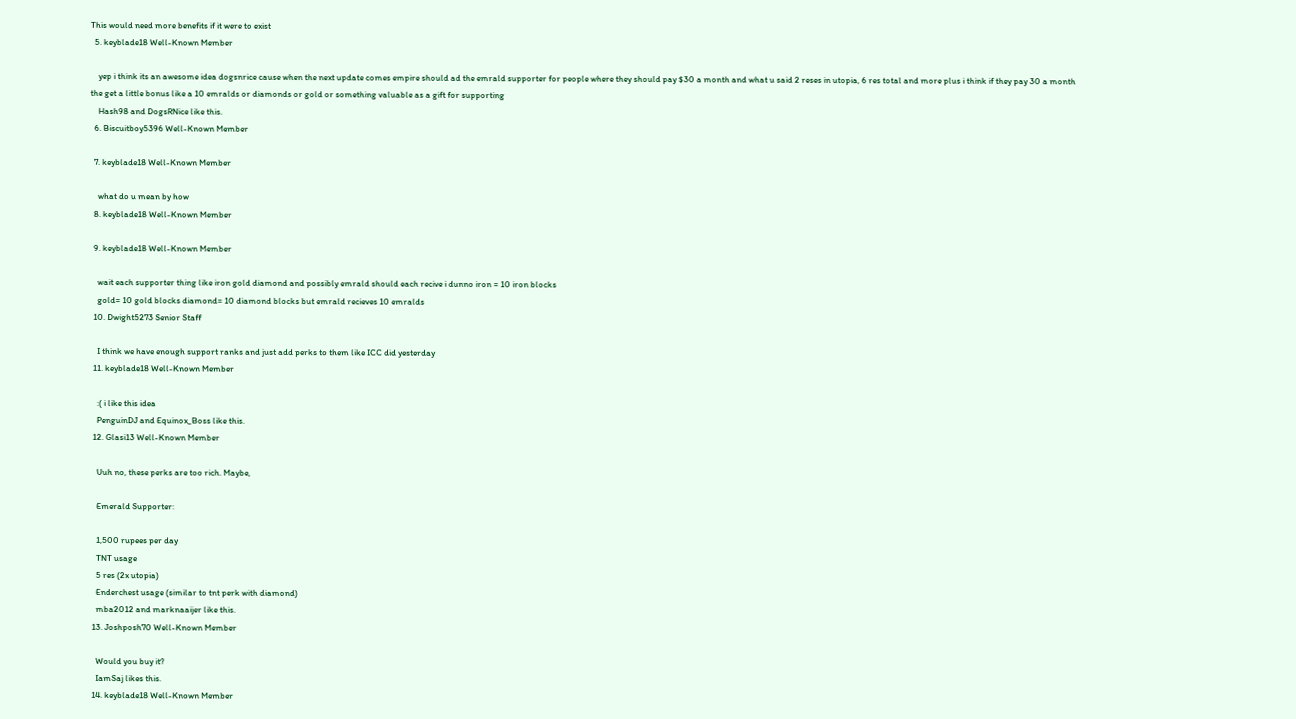This would need more benefits if it were to exist
  5. keyblade18 Well-Known Member

    yep i think its an awesome idea dogsnrice cause when the next update comes empire should ad the emrald supporter for people where they should pay $30 a month and what u said 2 reses in utopia, 6 res total and more plus i think if they pay 30 a month the get a little bonus like a 10 emralds or diamonds or gold or something valuable as a gift for supporting
    Hash98 and DogsRNice like this.
  6. Biscuitboy5396 Well-Known Member

  7. keyblade18 Well-Known Member

    what do u mean by how
  8. keyblade18 Well-Known Member

  9. keyblade18 Well-Known Member

    wait each supporter thing like iron gold diamond and possibly emrald should each recive i dunno iron = 10 iron blocks
    gold= 10 gold blocks diamond= 10 diamond blocks but emrald recieves 10 emralds
  10. Dwight5273 Senior Staff

    I think we have enough support ranks and just add perks to them like ICC did yesterday
  11. keyblade18 Well-Known Member

    :( i like this idea
    PenguinDJ and Equinox_Boss like this.
  12. Glasi13 Well-Known Member

    Uuh no, these perks are too rich. Maybe,

    Emerald Supporter:

    1,500 rupees per day
    TNT usage
    5 res (2x utopia)
    Enderchest usage (similar to tnt perk with diamond)
    mba2012 and marknaaijer like this.
  13. Joshposh70 Well-Known Member

    Would you buy it?
    IamSaj likes this.
  14. keyblade18 Well-Known Member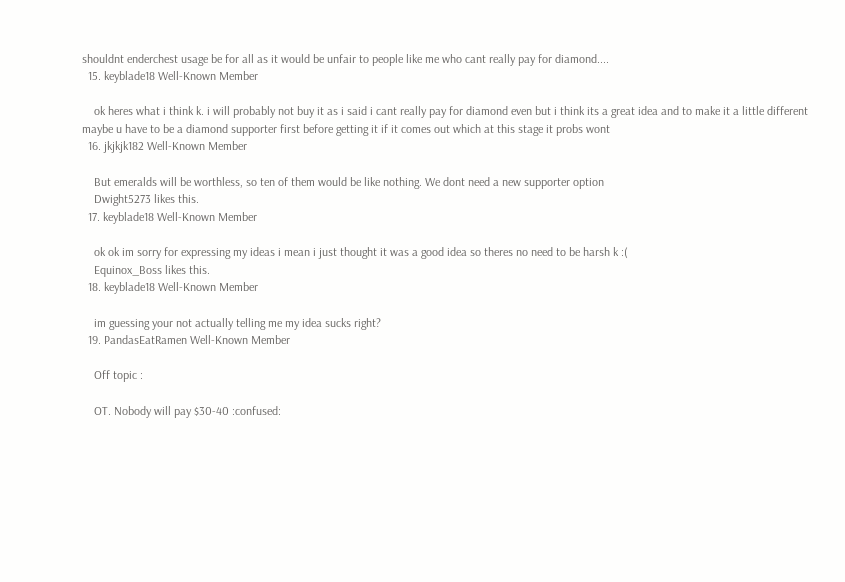shouldnt enderchest usage be for all as it would be unfair to people like me who cant really pay for diamond....
  15. keyblade18 Well-Known Member

    ok heres what i think k. i will probably not buy it as i said i cant really pay for diamond even but i think its a great idea and to make it a little different maybe u have to be a diamond supporter first before getting it if it comes out which at this stage it probs wont
  16. jkjkjk182 Well-Known Member

    But emeralds will be worthless, so ten of them would be like nothing. We dont need a new supporter option
    Dwight5273 likes this.
  17. keyblade18 Well-Known Member

    ok ok im sorry for expressing my ideas i mean i just thought it was a good idea so theres no need to be harsh k :(
    Equinox_Boss likes this.
  18. keyblade18 Well-Known Member

    im guessing your not actually telling me my idea sucks right?
  19. PandasEatRamen Well-Known Member

    Off topic :

    OT. Nobody will pay $30-40 :confused: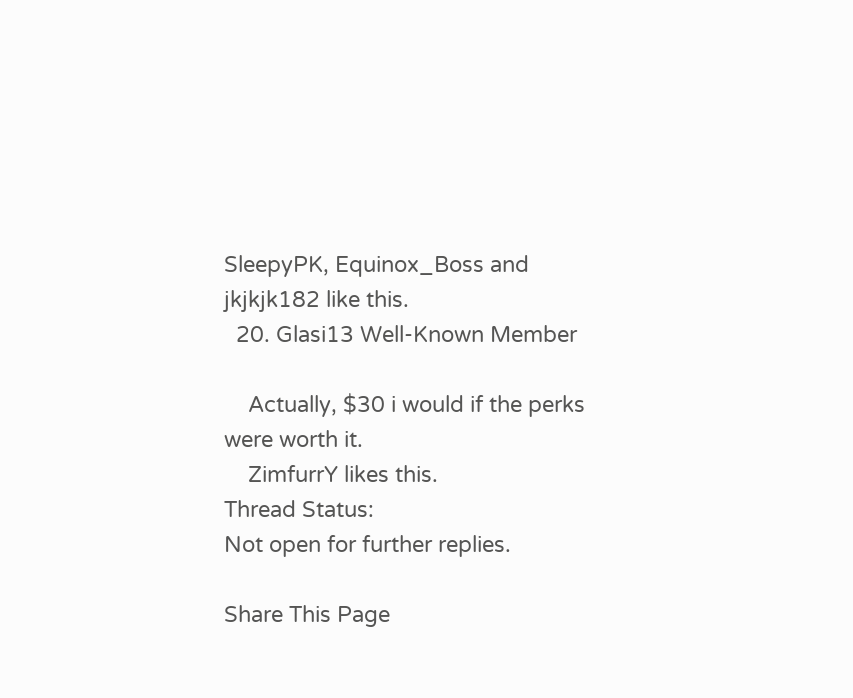SleepyPK, Equinox_Boss and jkjkjk182 like this.
  20. Glasi13 Well-Known Member

    Actually, $30 i would if the perks were worth it.
    ZimfurrY likes this.
Thread Status:
Not open for further replies.

Share This Page